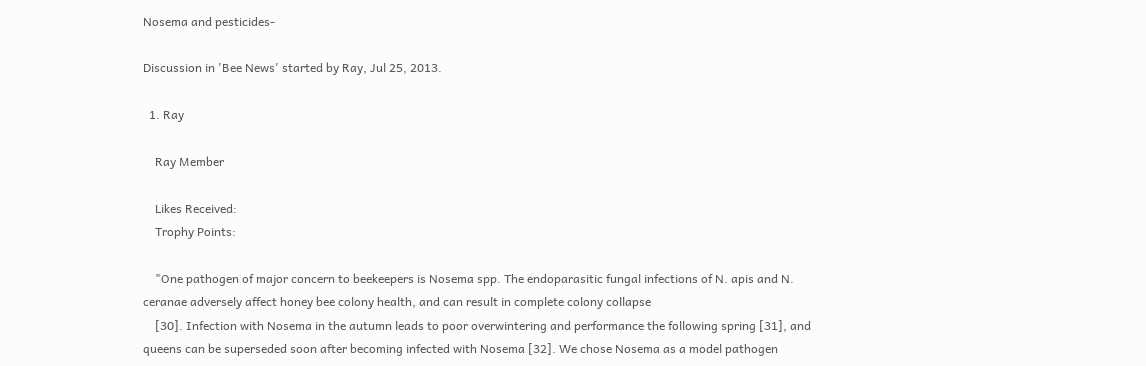Nosema and pesticides-

Discussion in 'Bee News' started by Ray, Jul 25, 2013.

  1. Ray

    Ray Member

    Likes Received:
    Trophy Points:

    "One pathogen of major concern to beekeepers is Nosema spp. The endoparasitic fungal infections of N. apis and N. ceranae adversely affect honey bee colony health, and can result in complete colony collapse
    [30]. Infection with Nosema in the autumn leads to poor overwintering and performance the following spring [31], and queens can be superseded soon after becoming infected with Nosema [32]. We chose Nosema as a model pathogen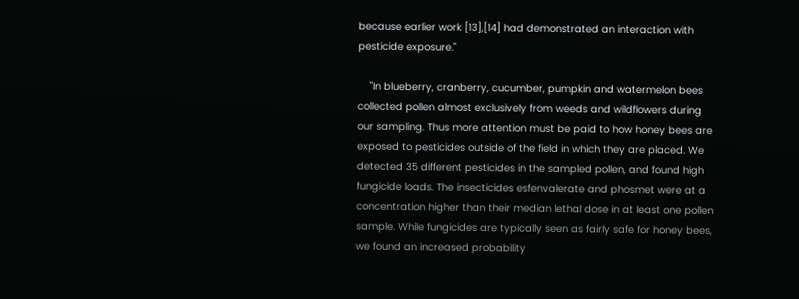because earlier work [13],[14] had demonstrated an interaction with pesticide exposure."

    "In blueberry, cranberry, cucumber, pumpkin and watermelon bees collected pollen almost exclusively from weeds and wildflowers during our sampling. Thus more attention must be paid to how honey bees are exposed to pesticides outside of the field in which they are placed. We detected 35 different pesticides in the sampled pollen, and found high fungicide loads. The insecticides esfenvalerate and phosmet were at a concentration higher than their median lethal dose in at least one pollen sample. While fungicides are typically seen as fairly safe for honey bees, we found an increased probability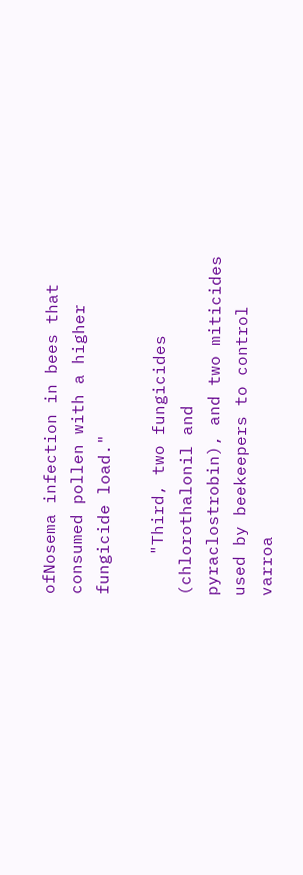ofNosema infection in bees that consumed pollen with a higher fungicide load."

    "Third, two fungicides (chlorothalonil and pyraclostrobin), and two miticides used by beekeepers to control varroa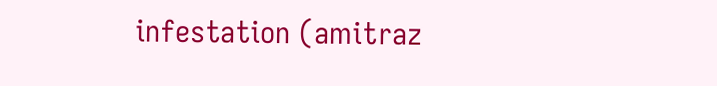infestation (amitraz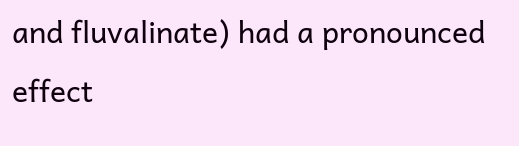and fluvalinate) had a pronounced effect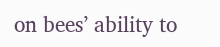on bees’ ability to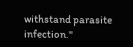withstand parasite infection."